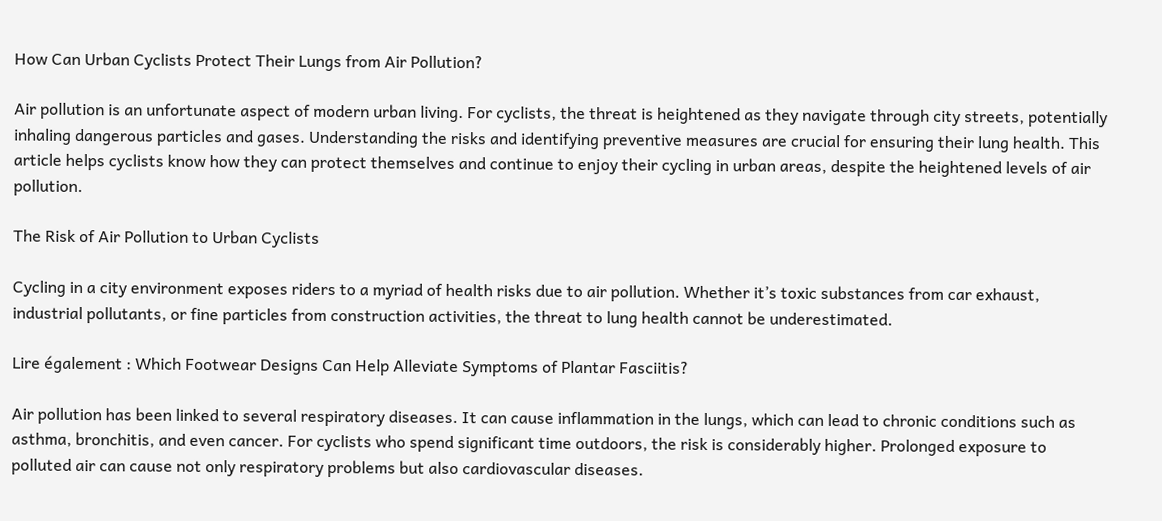How Can Urban Cyclists Protect Their Lungs from Air Pollution?

Air pollution is an unfortunate aspect of modern urban living. For cyclists, the threat is heightened as they navigate through city streets, potentially inhaling dangerous particles and gases. Understanding the risks and identifying preventive measures are crucial for ensuring their lung health. This article helps cyclists know how they can protect themselves and continue to enjoy their cycling in urban areas, despite the heightened levels of air pollution.

The Risk of Air Pollution to Urban Cyclists

Cycling in a city environment exposes riders to a myriad of health risks due to air pollution. Whether it’s toxic substances from car exhaust, industrial pollutants, or fine particles from construction activities, the threat to lung health cannot be underestimated.

Lire également : Which Footwear Designs Can Help Alleviate Symptoms of Plantar Fasciitis?

Air pollution has been linked to several respiratory diseases. It can cause inflammation in the lungs, which can lead to chronic conditions such as asthma, bronchitis, and even cancer. For cyclists who spend significant time outdoors, the risk is considerably higher. Prolonged exposure to polluted air can cause not only respiratory problems but also cardiovascular diseases.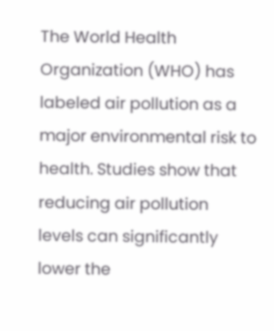The World Health Organization (WHO) has labeled air pollution as a major environmental risk to health. Studies show that reducing air pollution levels can significantly lower the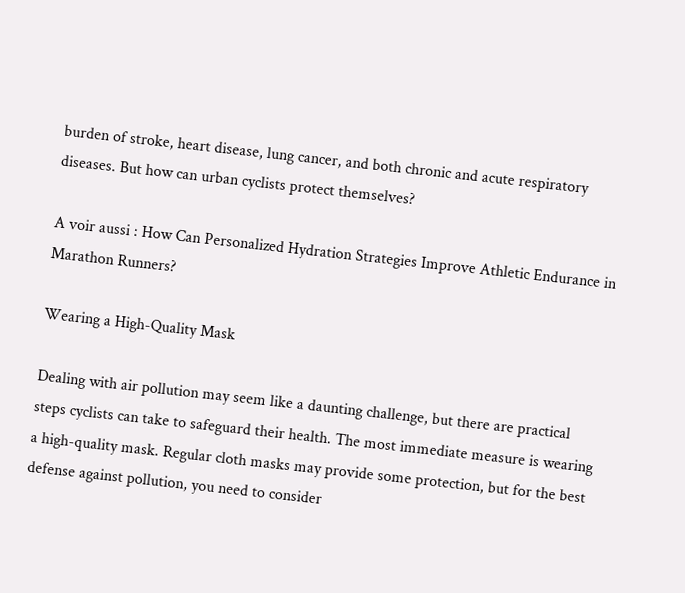burden of stroke, heart disease, lung cancer, and both chronic and acute respiratory diseases. But how can urban cyclists protect themselves?

A voir aussi : How Can Personalized Hydration Strategies Improve Athletic Endurance in Marathon Runners?

Wearing a High-Quality Mask

Dealing with air pollution may seem like a daunting challenge, but there are practical steps cyclists can take to safeguard their health. The most immediate measure is wearing a high-quality mask. Regular cloth masks may provide some protection, but for the best defense against pollution, you need to consider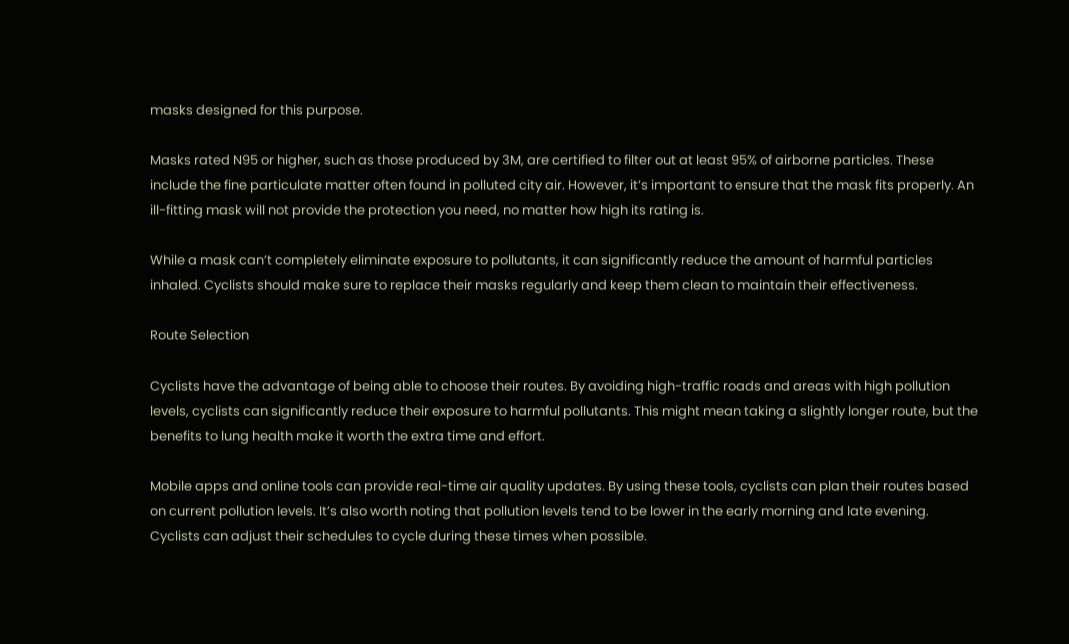masks designed for this purpose.

Masks rated N95 or higher, such as those produced by 3M, are certified to filter out at least 95% of airborne particles. These include the fine particulate matter often found in polluted city air. However, it’s important to ensure that the mask fits properly. An ill-fitting mask will not provide the protection you need, no matter how high its rating is.

While a mask can’t completely eliminate exposure to pollutants, it can significantly reduce the amount of harmful particles inhaled. Cyclists should make sure to replace their masks regularly and keep them clean to maintain their effectiveness.

Route Selection

Cyclists have the advantage of being able to choose their routes. By avoiding high-traffic roads and areas with high pollution levels, cyclists can significantly reduce their exposure to harmful pollutants. This might mean taking a slightly longer route, but the benefits to lung health make it worth the extra time and effort.

Mobile apps and online tools can provide real-time air quality updates. By using these tools, cyclists can plan their routes based on current pollution levels. It’s also worth noting that pollution levels tend to be lower in the early morning and late evening. Cyclists can adjust their schedules to cycle during these times when possible.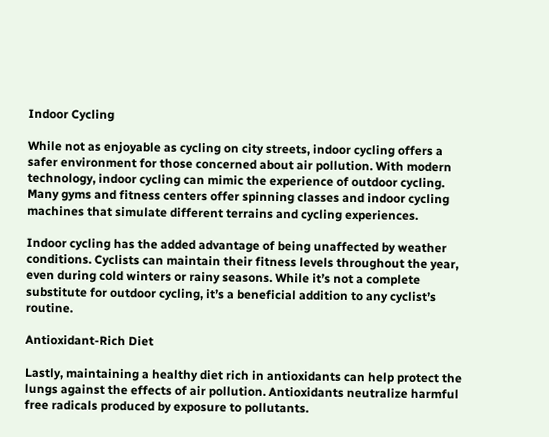Indoor Cycling

While not as enjoyable as cycling on city streets, indoor cycling offers a safer environment for those concerned about air pollution. With modern technology, indoor cycling can mimic the experience of outdoor cycling. Many gyms and fitness centers offer spinning classes and indoor cycling machines that simulate different terrains and cycling experiences.

Indoor cycling has the added advantage of being unaffected by weather conditions. Cyclists can maintain their fitness levels throughout the year, even during cold winters or rainy seasons. While it’s not a complete substitute for outdoor cycling, it’s a beneficial addition to any cyclist’s routine.

Antioxidant-Rich Diet

Lastly, maintaining a healthy diet rich in antioxidants can help protect the lungs against the effects of air pollution. Antioxidants neutralize harmful free radicals produced by exposure to pollutants.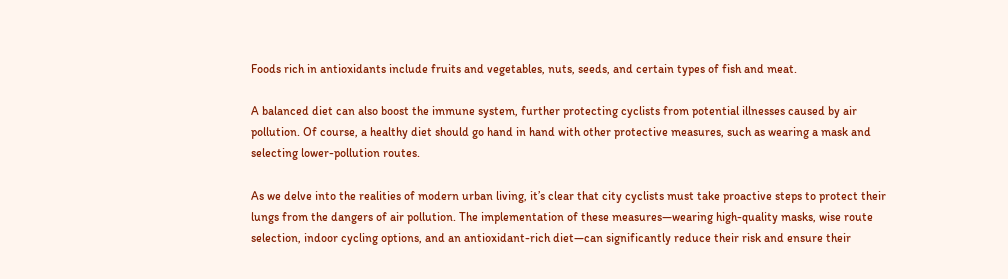Foods rich in antioxidants include fruits and vegetables, nuts, seeds, and certain types of fish and meat.

A balanced diet can also boost the immune system, further protecting cyclists from potential illnesses caused by air pollution. Of course, a healthy diet should go hand in hand with other protective measures, such as wearing a mask and selecting lower-pollution routes.

As we delve into the realities of modern urban living, it’s clear that city cyclists must take proactive steps to protect their lungs from the dangers of air pollution. The implementation of these measures—wearing high-quality masks, wise route selection, indoor cycling options, and an antioxidant-rich diet—can significantly reduce their risk and ensure their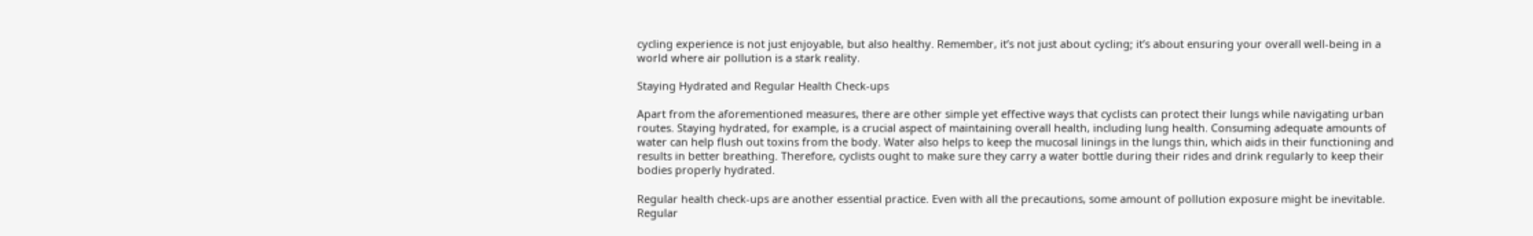cycling experience is not just enjoyable, but also healthy. Remember, it’s not just about cycling; it’s about ensuring your overall well-being in a world where air pollution is a stark reality.

Staying Hydrated and Regular Health Check-ups

Apart from the aforementioned measures, there are other simple yet effective ways that cyclists can protect their lungs while navigating urban routes. Staying hydrated, for example, is a crucial aspect of maintaining overall health, including lung health. Consuming adequate amounts of water can help flush out toxins from the body. Water also helps to keep the mucosal linings in the lungs thin, which aids in their functioning and results in better breathing. Therefore, cyclists ought to make sure they carry a water bottle during their rides and drink regularly to keep their bodies properly hydrated.

Regular health check-ups are another essential practice. Even with all the precautions, some amount of pollution exposure might be inevitable. Regular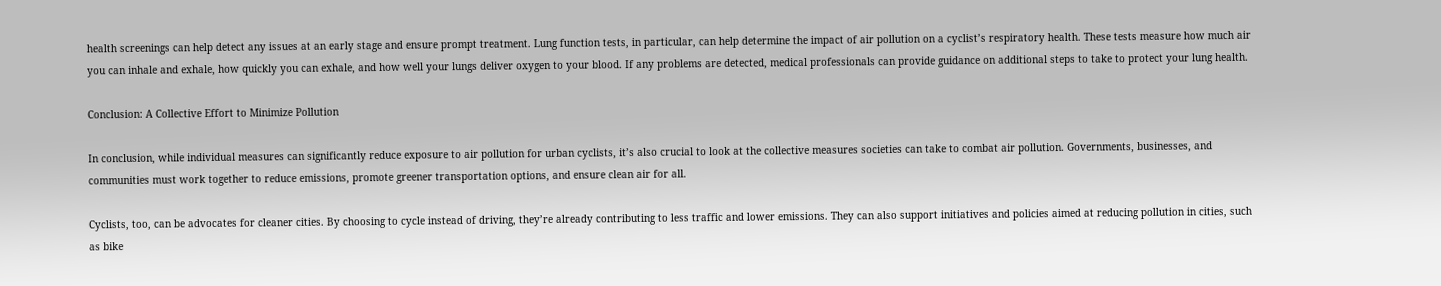health screenings can help detect any issues at an early stage and ensure prompt treatment. Lung function tests, in particular, can help determine the impact of air pollution on a cyclist’s respiratory health. These tests measure how much air you can inhale and exhale, how quickly you can exhale, and how well your lungs deliver oxygen to your blood. If any problems are detected, medical professionals can provide guidance on additional steps to take to protect your lung health.

Conclusion: A Collective Effort to Minimize Pollution

In conclusion, while individual measures can significantly reduce exposure to air pollution for urban cyclists, it’s also crucial to look at the collective measures societies can take to combat air pollution. Governments, businesses, and communities must work together to reduce emissions, promote greener transportation options, and ensure clean air for all.

Cyclists, too, can be advocates for cleaner cities. By choosing to cycle instead of driving, they’re already contributing to less traffic and lower emissions. They can also support initiatives and policies aimed at reducing pollution in cities, such as bike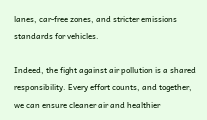lanes, car-free zones, and stricter emissions standards for vehicles.

Indeed, the fight against air pollution is a shared responsibility. Every effort counts, and together, we can ensure cleaner air and healthier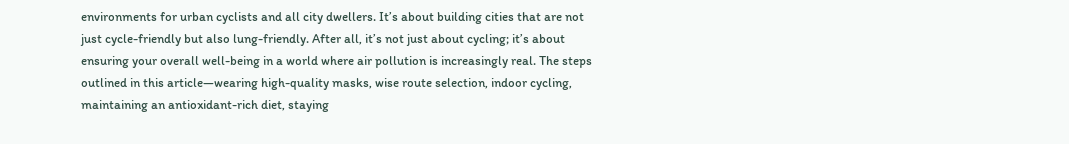environments for urban cyclists and all city dwellers. It’s about building cities that are not just cycle-friendly but also lung-friendly. After all, it’s not just about cycling; it’s about ensuring your overall well-being in a world where air pollution is increasingly real. The steps outlined in this article—wearing high-quality masks, wise route selection, indoor cycling, maintaining an antioxidant-rich diet, staying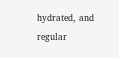hydrated, and regular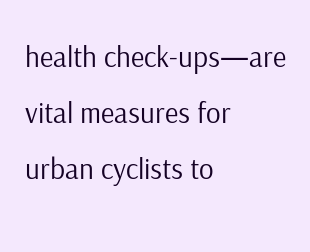health check-ups—are vital measures for urban cyclists to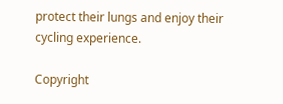protect their lungs and enjoy their cycling experience.

Copyright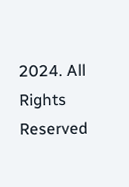2024. All Rights Reserved